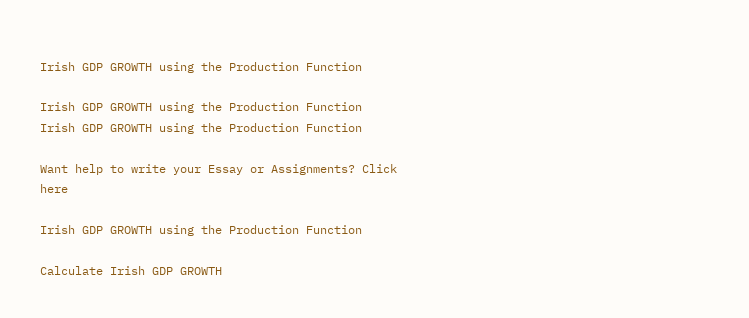Irish GDP GROWTH using the Production Function

Irish GDP GROWTH using the Production Function
Irish GDP GROWTH using the Production Function

Want help to write your Essay or Assignments? Click here

Irish GDP GROWTH using the Production Function

Calculate Irish GDP GROWTH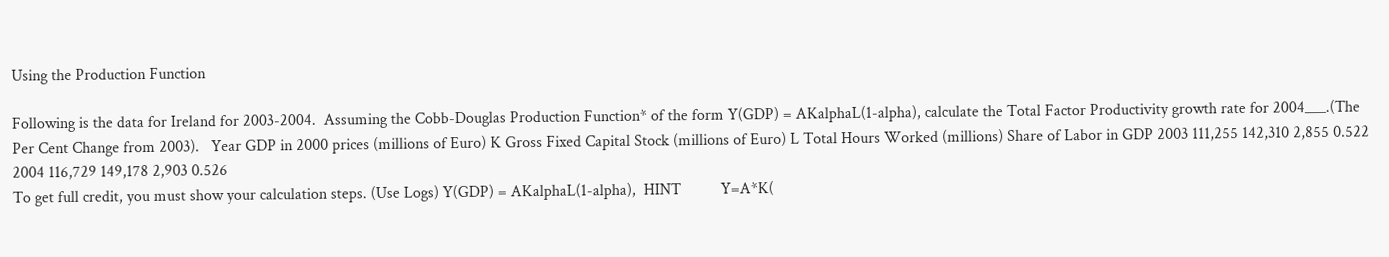Using the Production Function

Following is the data for Ireland for 2003-2004.  Assuming the Cobb-Douglas Production Function* of the form Y(GDP) = AKalphaL(1-alpha), calculate the Total Factor Productivity growth rate for 2004___.(The Per Cent Change from 2003).   Year GDP in 2000 prices (millions of Euro) K Gross Fixed Capital Stock (millions of Euro) L Total Hours Worked (millions) Share of Labor in GDP 2003 111,255 142,310 2,855 0.522 2004 116,729 149,178 2,903 0.526
To get full credit, you must show your calculation steps. (Use Logs) Y(GDP) = AKalphaL(1-alpha),  HINT          Y=A*K(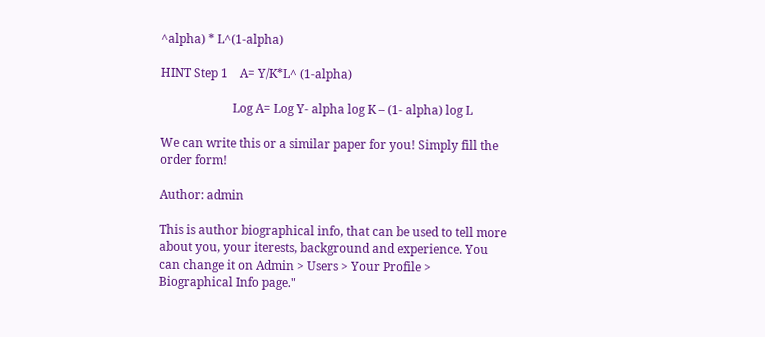^alpha) * L^(1-alpha)

HINT Step 1    A= Y/K*L^ (1-alpha)

                        Log A= Log Y- alpha log K – (1- alpha) log L

We can write this or a similar paper for you! Simply fill the order form!

Author: admin

This is author biographical info, that can be used to tell more about you, your iterests, background and experience. You can change it on Admin > Users > Your Profile > Biographical Info page."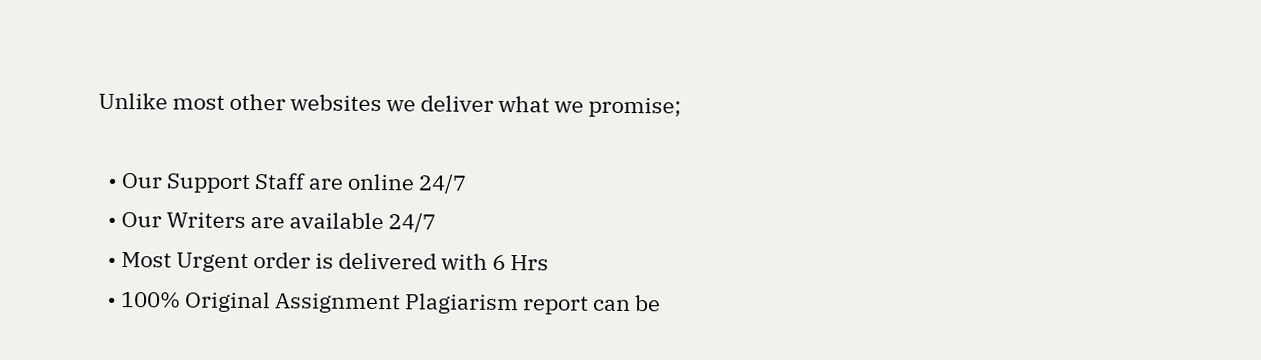Unlike most other websites we deliver what we promise;

  • Our Support Staff are online 24/7
  • Our Writers are available 24/7
  • Most Urgent order is delivered with 6 Hrs
  • 100% Original Assignment Plagiarism report can be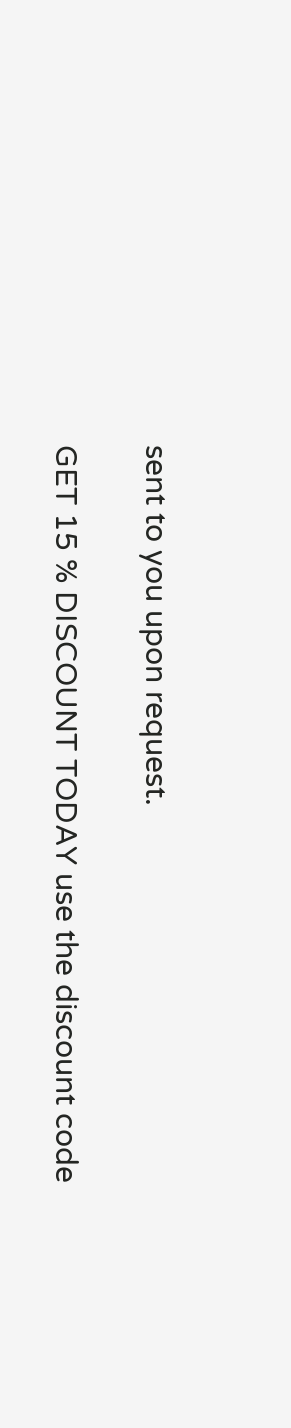sent to you upon request.

GET 15 % DISCOUNT TODAY use the discount code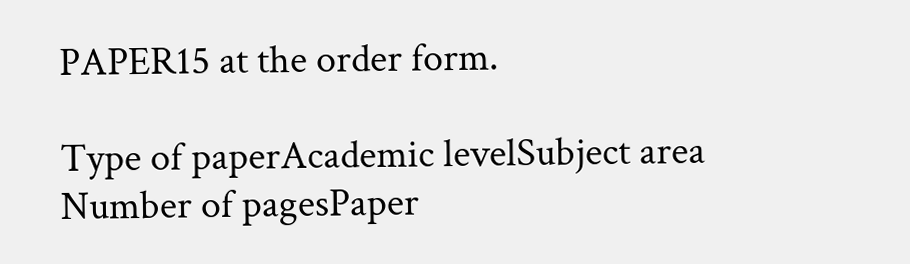PAPER15 at the order form.

Type of paperAcademic levelSubject area
Number of pagesPaper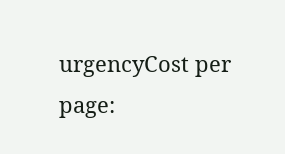urgencyCost per page: